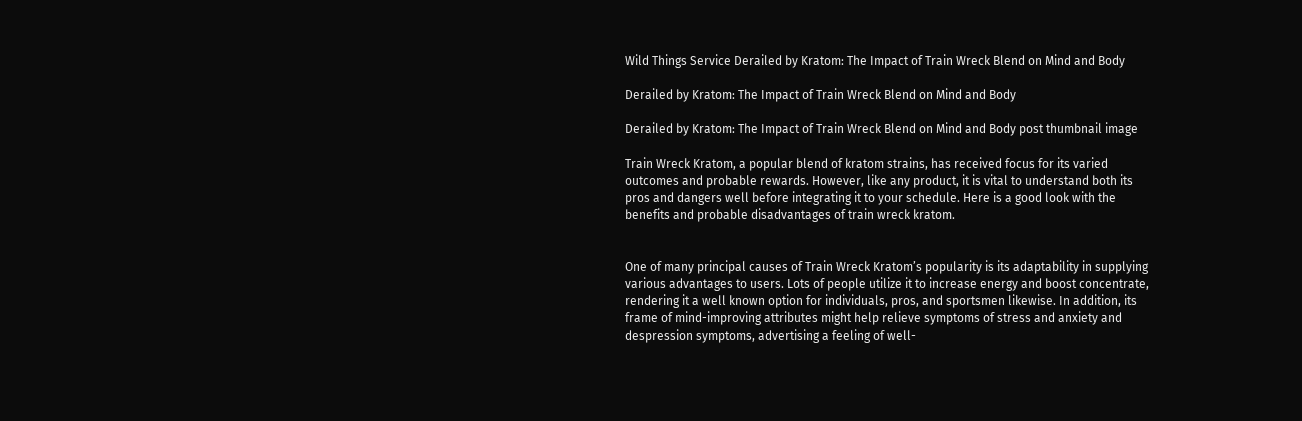Wild Things Service Derailed by Kratom: The Impact of Train Wreck Blend on Mind and Body

Derailed by Kratom: The Impact of Train Wreck Blend on Mind and Body

Derailed by Kratom: The Impact of Train Wreck Blend on Mind and Body post thumbnail image

Train Wreck Kratom, a popular blend of kratom strains, has received focus for its varied outcomes and probable rewards. However, like any product, it is vital to understand both its pros and dangers well before integrating it to your schedule. Here is a good look with the benefits and probable disadvantages of train wreck kratom.


One of many principal causes of Train Wreck Kratom’s popularity is its adaptability in supplying various advantages to users. Lots of people utilize it to increase energy and boost concentrate, rendering it a well known option for individuals, pros, and sportsmen likewise. In addition, its frame of mind-improving attributes might help relieve symptoms of stress and anxiety and despression symptoms, advertising a feeling of well-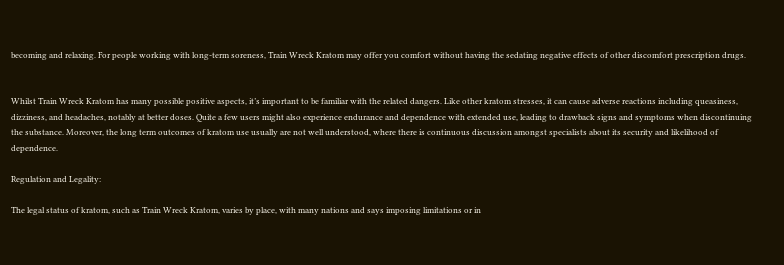becoming and relaxing. For people working with long-term soreness, Train Wreck Kratom may offer you comfort without having the sedating negative effects of other discomfort prescription drugs.


Whilst Train Wreck Kratom has many possible positive aspects, it’s important to be familiar with the related dangers. Like other kratom stresses, it can cause adverse reactions including queasiness, dizziness, and headaches, notably at better doses. Quite a few users might also experience endurance and dependence with extended use, leading to drawback signs and symptoms when discontinuing the substance. Moreover, the long term outcomes of kratom use usually are not well understood, where there is continuous discussion amongst specialists about its security and likelihood of dependence.

Regulation and Legality:

The legal status of kratom, such as Train Wreck Kratom, varies by place, with many nations and says imposing limitations or in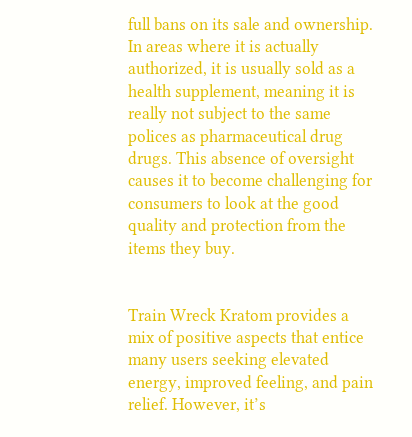full bans on its sale and ownership. In areas where it is actually authorized, it is usually sold as a health supplement, meaning it is really not subject to the same polices as pharmaceutical drug drugs. This absence of oversight causes it to become challenging for consumers to look at the good quality and protection from the items they buy.


Train Wreck Kratom provides a mix of positive aspects that entice many users seeking elevated energy, improved feeling, and pain relief. However, it’s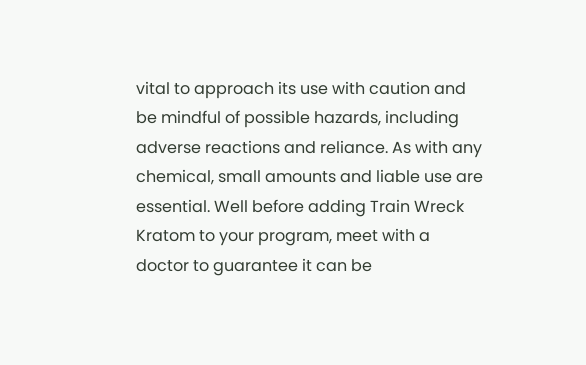vital to approach its use with caution and be mindful of possible hazards, including adverse reactions and reliance. As with any chemical, small amounts and liable use are essential. Well before adding Train Wreck Kratom to your program, meet with a doctor to guarantee it can be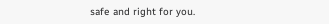safe and right for you.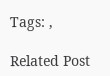Tags: ,

Related Post